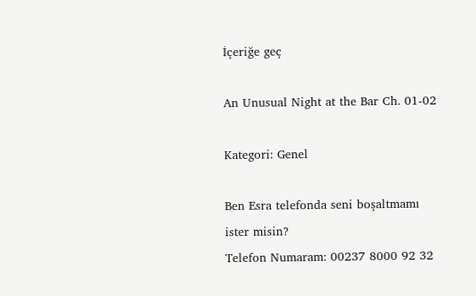İçeriğe geç

An Unusual Night at the Bar Ch. 01-02

Kategori: Genel

Ben Esra telefonda seni boşaltmamı ister misin?
Telefon Numaram: 00237 8000 92 32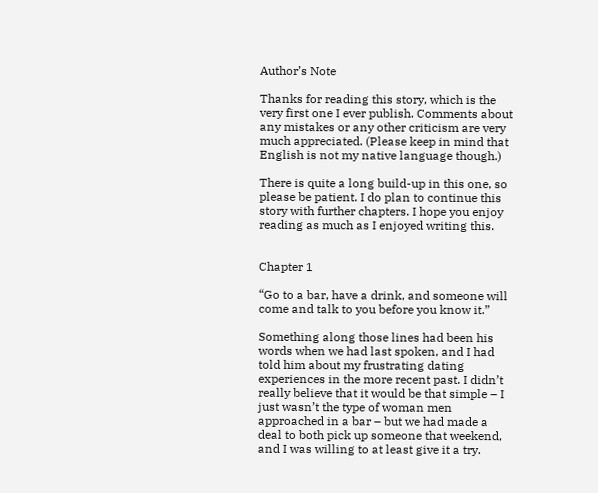Author’s Note

Thanks for reading this story, which is the very first one I ever publish. Comments about any mistakes or any other criticism are very much appreciated. (Please keep in mind that English is not my native language though.)

There is quite a long build-up in this one, so please be patient. I do plan to continue this story with further chapters. I hope you enjoy reading as much as I enjoyed writing this.


Chapter 1

“Go to a bar, have a drink, and someone will come and talk to you before you know it.”

Something along those lines had been his words when we had last spoken, and I had told him about my frustrating dating experiences in the more recent past. I didn’t really believe that it would be that simple – I just wasn’t the type of woman men approached in a bar – but we had made a deal to both pick up someone that weekend, and I was willing to at least give it a try.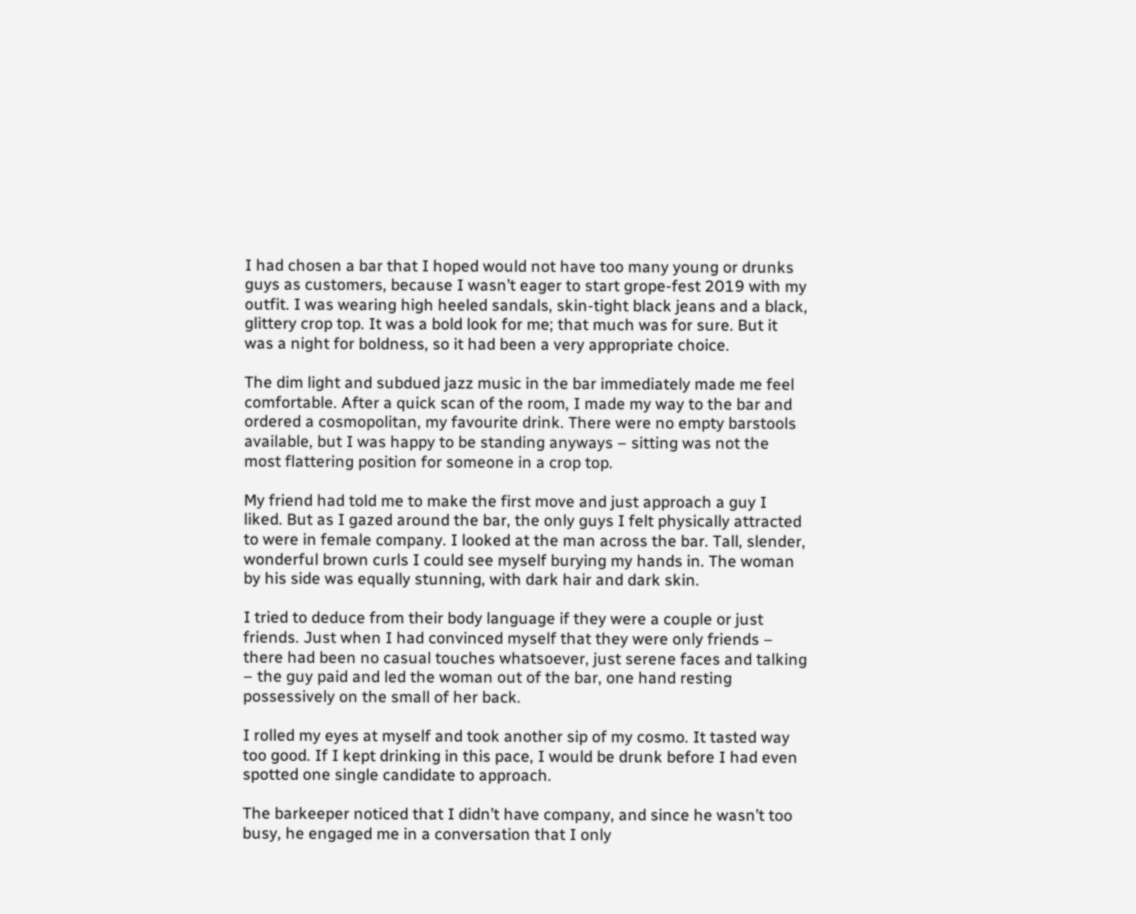I had chosen a bar that I hoped would not have too many young or drunks guys as customers, because I wasn’t eager to start grope-fest 2019 with my outfit. I was wearing high heeled sandals, skin-tight black jeans and a black, glittery crop top. It was a bold look for me; that much was for sure. But it was a night for boldness, so it had been a very appropriate choice.

The dim light and subdued jazz music in the bar immediately made me feel comfortable. After a quick scan of the room, I made my way to the bar and ordered a cosmopolitan, my favourite drink. There were no empty barstools available, but I was happy to be standing anyways – sitting was not the most flattering position for someone in a crop top.

My friend had told me to make the first move and just approach a guy I liked. But as I gazed around the bar, the only guys I felt physically attracted to were in female company. I looked at the man across the bar. Tall, slender, wonderful brown curls I could see myself burying my hands in. The woman by his side was equally stunning, with dark hair and dark skin.

I tried to deduce from their body language if they were a couple or just friends. Just when I had convinced myself that they were only friends – there had been no casual touches whatsoever, just serene faces and talking – the guy paid and led the woman out of the bar, one hand resting possessively on the small of her back.

I rolled my eyes at myself and took another sip of my cosmo. It tasted way too good. If I kept drinking in this pace, I would be drunk before I had even spotted one single candidate to approach.

The barkeeper noticed that I didn’t have company, and since he wasn’t too busy, he engaged me in a conversation that I only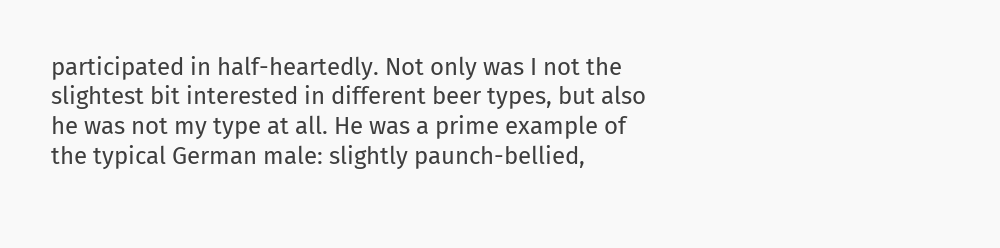participated in half-heartedly. Not only was I not the slightest bit interested in different beer types, but also he was not my type at all. He was a prime example of the typical German male: slightly paunch-bellied,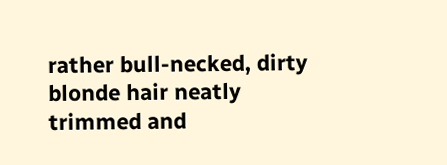rather bull-necked, dirty blonde hair neatly trimmed and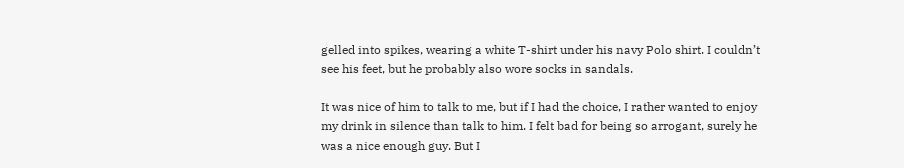gelled into spikes, wearing a white T-shirt under his navy Polo shirt. I couldn’t see his feet, but he probably also wore socks in sandals.

It was nice of him to talk to me, but if I had the choice, I rather wanted to enjoy my drink in silence than talk to him. I felt bad for being so arrogant, surely he was a nice enough guy. But I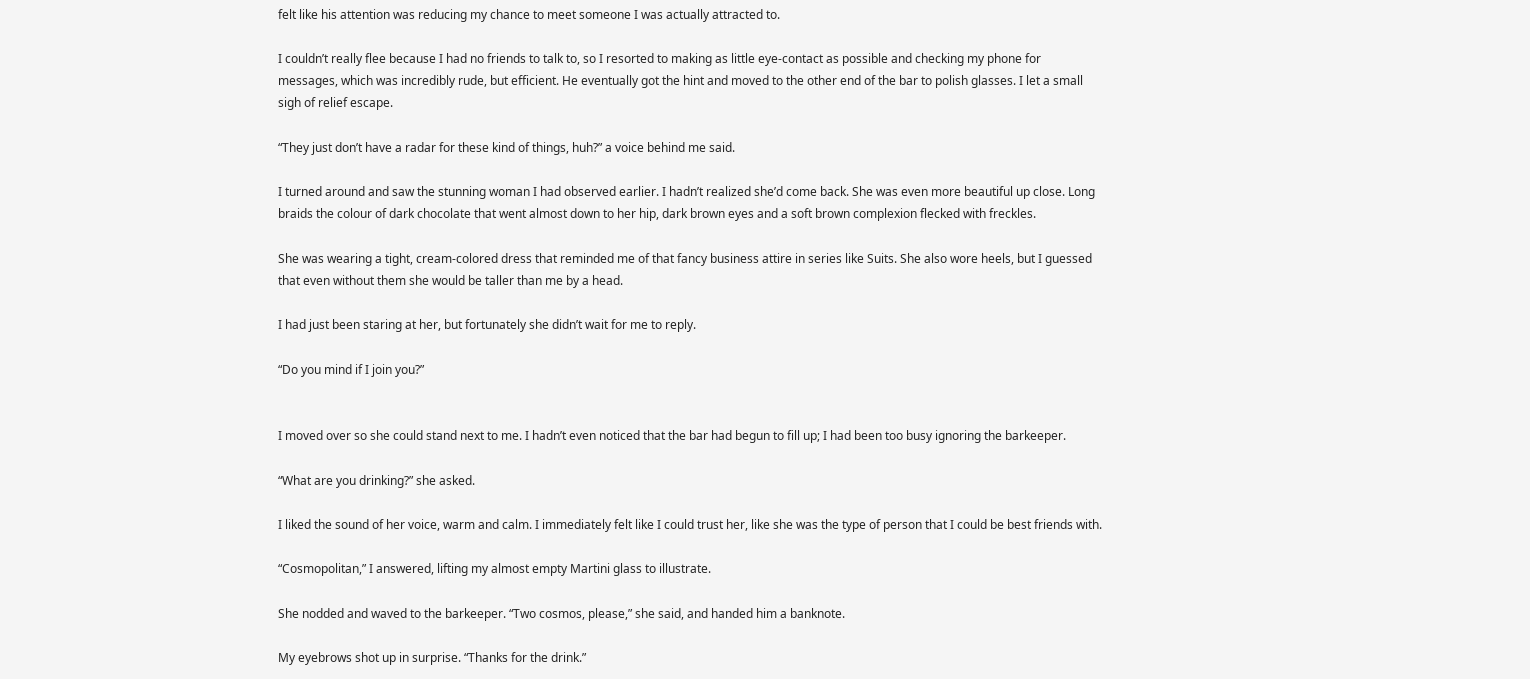felt like his attention was reducing my chance to meet someone I was actually attracted to.

I couldn’t really flee because I had no friends to talk to, so I resorted to making as little eye-contact as possible and checking my phone for messages, which was incredibly rude, but efficient. He eventually got the hint and moved to the other end of the bar to polish glasses. I let a small sigh of relief escape.

“They just don’t have a radar for these kind of things, huh?” a voice behind me said.

I turned around and saw the stunning woman I had observed earlier. I hadn’t realized she’d come back. She was even more beautiful up close. Long braids the colour of dark chocolate that went almost down to her hip, dark brown eyes and a soft brown complexion flecked with freckles.

She was wearing a tight, cream-colored dress that reminded me of that fancy business attire in series like Suits. She also wore heels, but I guessed that even without them she would be taller than me by a head.

I had just been staring at her, but fortunately she didn’t wait for me to reply.

“Do you mind if I join you?”


I moved over so she could stand next to me. I hadn’t even noticed that the bar had begun to fill up; I had been too busy ignoring the barkeeper.

“What are you drinking?” she asked.

I liked the sound of her voice, warm and calm. I immediately felt like I could trust her, like she was the type of person that I could be best friends with.

“Cosmopolitan,” I answered, lifting my almost empty Martini glass to illustrate.

She nodded and waved to the barkeeper. “Two cosmos, please,” she said, and handed him a banknote.

My eyebrows shot up in surprise. “Thanks for the drink.”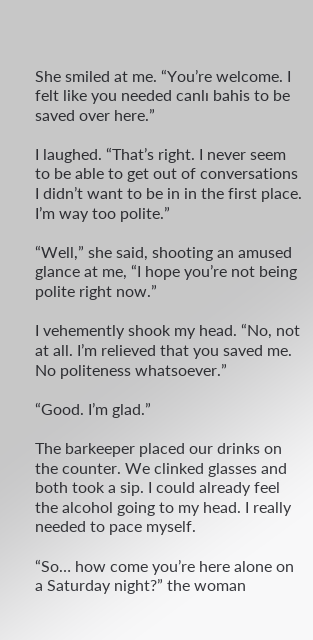She smiled at me. “You’re welcome. I felt like you needed canlı bahis to be saved over here.”

I laughed. “That’s right. I never seem to be able to get out of conversations I didn’t want to be in in the first place. I’m way too polite.”

“Well,” she said, shooting an amused glance at me, “I hope you’re not being polite right now.”

I vehemently shook my head. “No, not at all. I’m relieved that you saved me. No politeness whatsoever.”

“Good. I’m glad.”

The barkeeper placed our drinks on the counter. We clinked glasses and both took a sip. I could already feel the alcohol going to my head. I really needed to pace myself.

“So… how come you’re here alone on a Saturday night?” the woman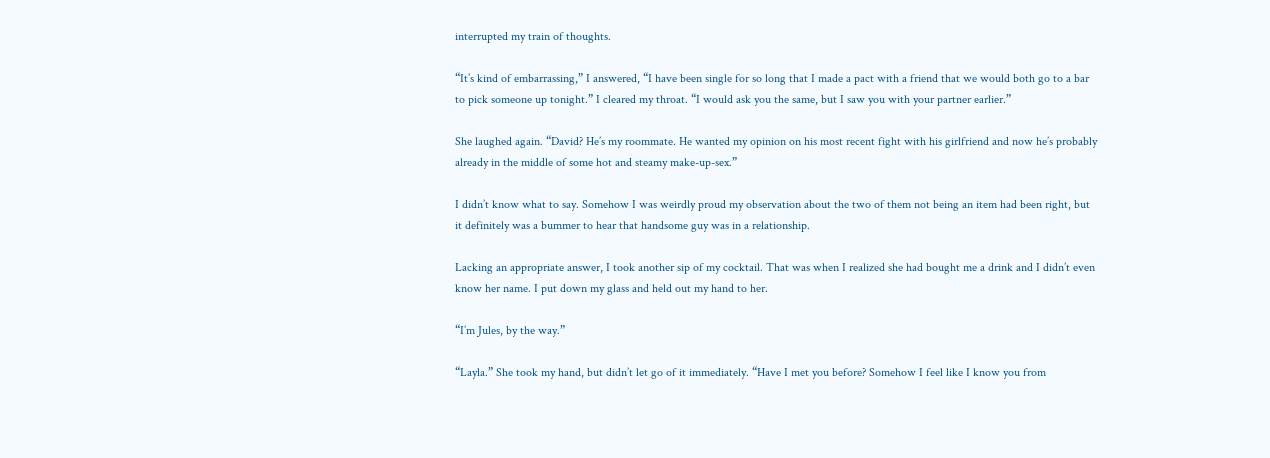interrupted my train of thoughts.

“It’s kind of embarrassing,” I answered, “I have been single for so long that I made a pact with a friend that we would both go to a bar to pick someone up tonight.” I cleared my throat. “I would ask you the same, but I saw you with your partner earlier.”

She laughed again. “David? He’s my roommate. He wanted my opinion on his most recent fight with his girlfriend and now he’s probably already in the middle of some hot and steamy make-up-sex.”

I didn’t know what to say. Somehow I was weirdly proud my observation about the two of them not being an item had been right, but it definitely was a bummer to hear that handsome guy was in a relationship.

Lacking an appropriate answer, I took another sip of my cocktail. That was when I realized she had bought me a drink and I didn’t even know her name. I put down my glass and held out my hand to her.

“I’m Jules, by the way.”

“Layla.” She took my hand, but didn’t let go of it immediately. “Have I met you before? Somehow I feel like I know you from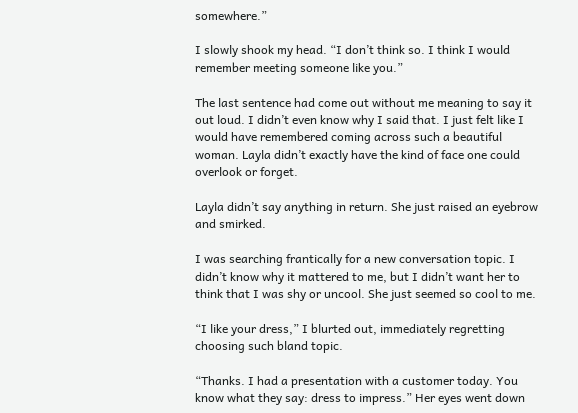somewhere.”

I slowly shook my head. “I don’t think so. I think I would remember meeting someone like you.”

The last sentence had come out without me meaning to say it out loud. I didn’t even know why I said that. I just felt like I would have remembered coming across such a beautiful woman. Layla didn’t exactly have the kind of face one could overlook or forget.

Layla didn’t say anything in return. She just raised an eyebrow and smirked.

I was searching frantically for a new conversation topic. I didn’t know why it mattered to me, but I didn’t want her to think that I was shy or uncool. She just seemed so cool to me.

“I like your dress,” I blurted out, immediately regretting choosing such bland topic.

“Thanks. I had a presentation with a customer today. You know what they say: dress to impress.” Her eyes went down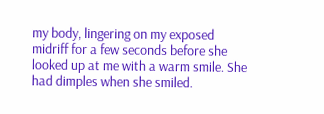my body, lingering on my exposed midriff for a few seconds before she looked up at me with a warm smile. She had dimples when she smiled.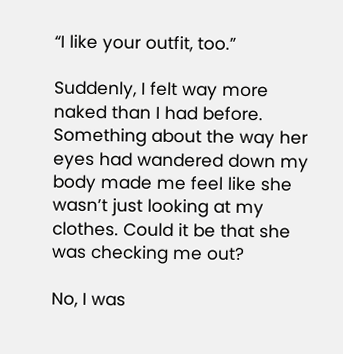“I like your outfit, too.”

Suddenly, I felt way more naked than I had before. Something about the way her eyes had wandered down my body made me feel like she wasn’t just looking at my clothes. Could it be that she was checking me out?

No, I was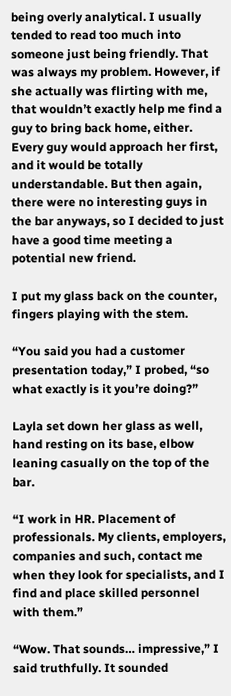being overly analytical. I usually tended to read too much into someone just being friendly. That was always my problem. However, if she actually was flirting with me, that wouldn’t exactly help me find a guy to bring back home, either. Every guy would approach her first, and it would be totally understandable. But then again, there were no interesting guys in the bar anyways, so I decided to just have a good time meeting a potential new friend.

I put my glass back on the counter, fingers playing with the stem.

“You said you had a customer presentation today,” I probed, “so what exactly is it you’re doing?”

Layla set down her glass as well, hand resting on its base, elbow leaning casually on the top of the bar.

“I work in HR. Placement of professionals. My clients, employers, companies and such, contact me when they look for specialists, and I find and place skilled personnel with them.”

“Wow. That sounds… impressive,” I said truthfully. It sounded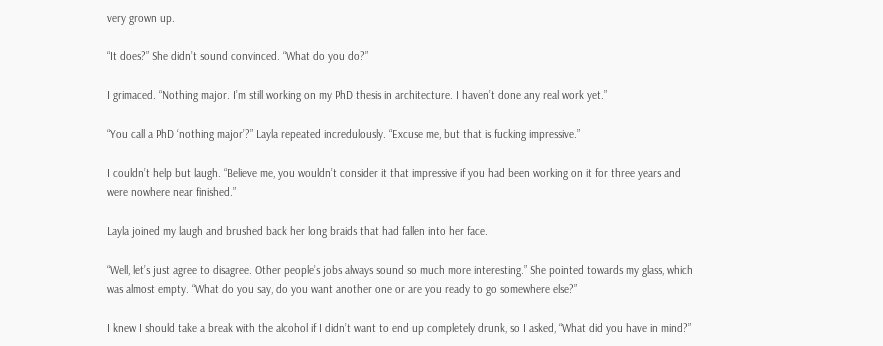very grown up.

“It does?” She didn’t sound convinced. “What do you do?”

I grimaced. “Nothing major. I’m still working on my PhD thesis in architecture. I haven’t done any real work yet.”

“You call a PhD ‘nothing major’?” Layla repeated incredulously. “Excuse me, but that is fucking impressive.”

I couldn’t help but laugh. “Believe me, you wouldn’t consider it that impressive if you had been working on it for three years and were nowhere near finished.”

Layla joined my laugh and brushed back her long braids that had fallen into her face.

“Well, let’s just agree to disagree. Other people’s jobs always sound so much more interesting.” She pointed towards my glass, which was almost empty. “What do you say, do you want another one or are you ready to go somewhere else?”

I knew I should take a break with the alcohol if I didn’t want to end up completely drunk, so I asked, “What did you have in mind?”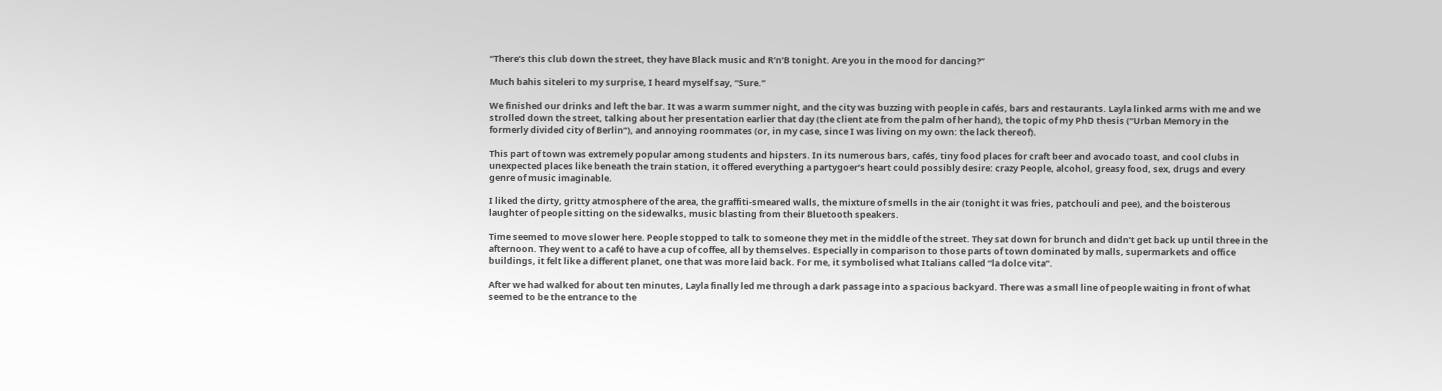“There’s this club down the street, they have Black music and R’n’B tonight. Are you in the mood for dancing?”

Much bahis siteleri to my surprise, I heard myself say, “Sure.”

We finished our drinks and left the bar. It was a warm summer night, and the city was buzzing with people in cafés, bars and restaurants. Layla linked arms with me and we strolled down the street, talking about her presentation earlier that day (the client ate from the palm of her hand), the topic of my PhD thesis (“Urban Memory in the formerly divided city of Berlin”), and annoying roommates (or, in my case, since I was living on my own: the lack thereof).

This part of town was extremely popular among students and hipsters. In its numerous bars, cafés, tiny food places for craft beer and avocado toast, and cool clubs in unexpected places like beneath the train station, it offered everything a partygoer’s heart could possibly desire: crazy People, alcohol, greasy food, sex, drugs and every genre of music imaginable.

I liked the dirty, gritty atmosphere of the area, the graffiti-smeared walls, the mixture of smells in the air (tonight it was fries, patchouli and pee), and the boisterous laughter of people sitting on the sidewalks, music blasting from their Bluetooth speakers.

Time seemed to move slower here. People stopped to talk to someone they met in the middle of the street. They sat down for brunch and didn’t get back up until three in the afternoon. They went to a café to have a cup of coffee, all by themselves. Especially in comparison to those parts of town dominated by malls, supermarkets and office buildings, it felt like a different planet, one that was more laid back. For me, it symbolised what Italians called “la dolce vita”.

After we had walked for about ten minutes, Layla finally led me through a dark passage into a spacious backyard. There was a small line of people waiting in front of what seemed to be the entrance to the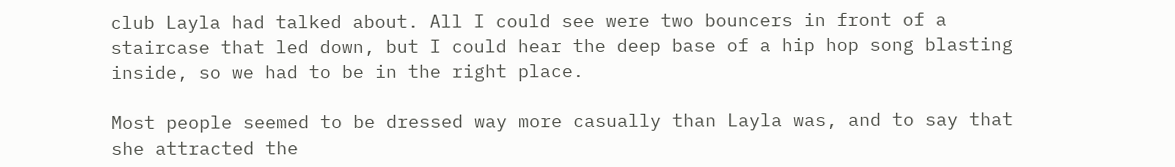club Layla had talked about. All I could see were two bouncers in front of a staircase that led down, but I could hear the deep base of a hip hop song blasting inside, so we had to be in the right place.

Most people seemed to be dressed way more casually than Layla was, and to say that she attracted the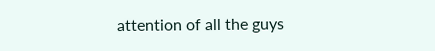attention of all the guys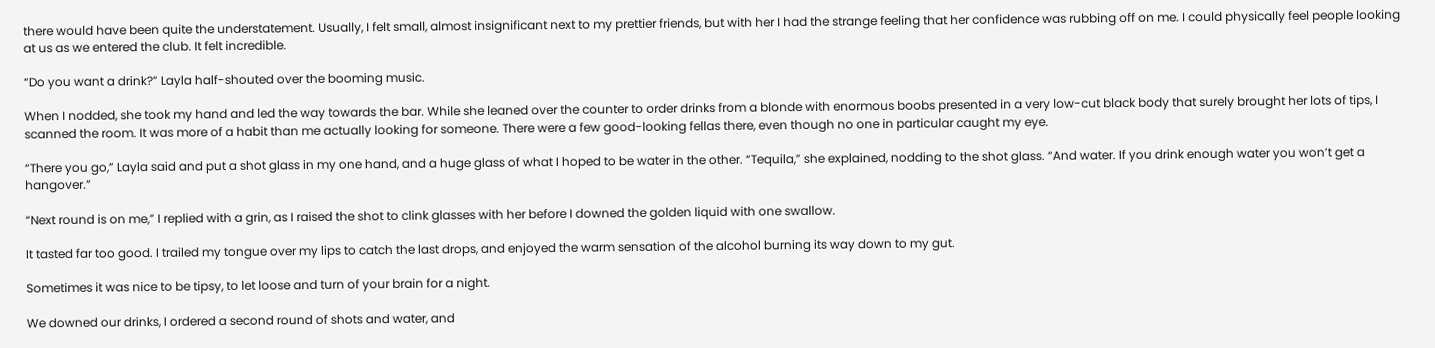there would have been quite the understatement. Usually, I felt small, almost insignificant next to my prettier friends, but with her I had the strange feeling that her confidence was rubbing off on me. I could physically feel people looking at us as we entered the club. It felt incredible.

“Do you want a drink?” Layla half-shouted over the booming music.

When I nodded, she took my hand and led the way towards the bar. While she leaned over the counter to order drinks from a blonde with enormous boobs presented in a very low-cut black body that surely brought her lots of tips, I scanned the room. It was more of a habit than me actually looking for someone. There were a few good-looking fellas there, even though no one in particular caught my eye.

“There you go,” Layla said and put a shot glass in my one hand, and a huge glass of what I hoped to be water in the other. “Tequila,” she explained, nodding to the shot glass. “And water. If you drink enough water you won’t get a hangover.”

“Next round is on me,” I replied with a grin, as I raised the shot to clink glasses with her before I downed the golden liquid with one swallow.

It tasted far too good. I trailed my tongue over my lips to catch the last drops, and enjoyed the warm sensation of the alcohol burning its way down to my gut.

Sometimes it was nice to be tipsy, to let loose and turn of your brain for a night.

We downed our drinks, I ordered a second round of shots and water, and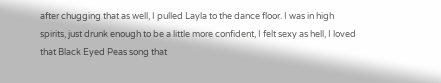after chugging that as well, I pulled Layla to the dance floor. I was in high spirits, just drunk enough to be a little more confident, I felt sexy as hell, I loved that Black Eyed Peas song that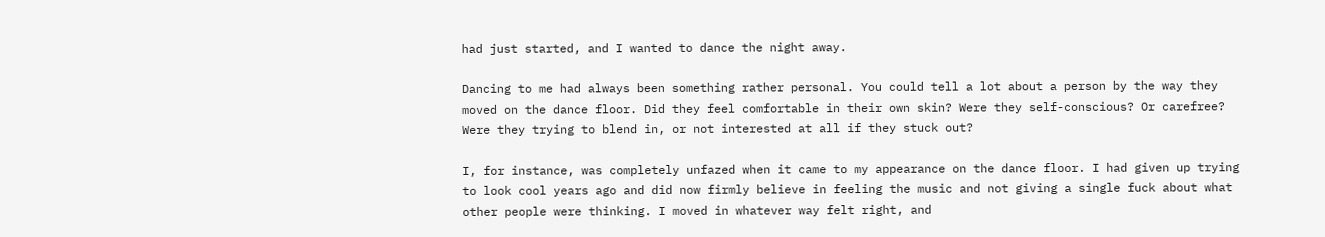had just started, and I wanted to dance the night away.

Dancing to me had always been something rather personal. You could tell a lot about a person by the way they moved on the dance floor. Did they feel comfortable in their own skin? Were they self-conscious? Or carefree? Were they trying to blend in, or not interested at all if they stuck out?

I, for instance, was completely unfazed when it came to my appearance on the dance floor. I had given up trying to look cool years ago and did now firmly believe in feeling the music and not giving a single fuck about what other people were thinking. I moved in whatever way felt right, and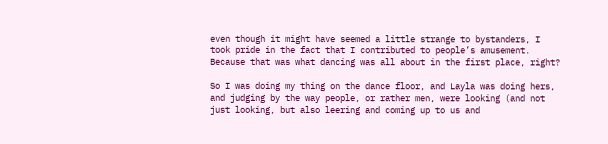even though it might have seemed a little strange to bystanders, I took pride in the fact that I contributed to people’s amusement. Because that was what dancing was all about in the first place, right?

So I was doing my thing on the dance floor, and Layla was doing hers, and judging by the way people, or rather men, were looking (and not just looking, but also leering and coming up to us and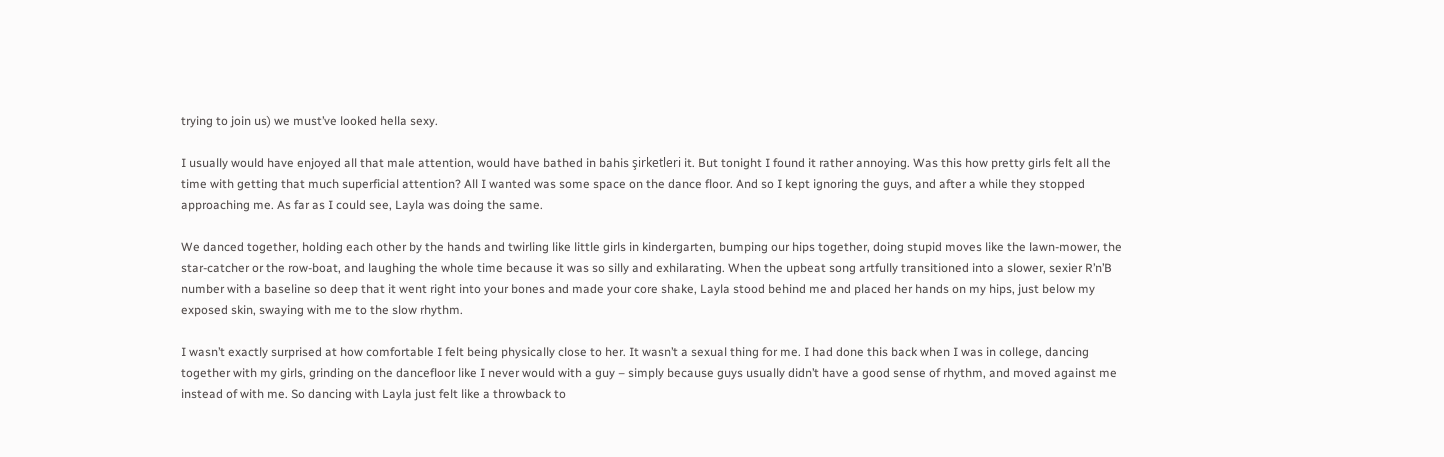trying to join us) we must’ve looked hella sexy.

I usually would have enjoyed all that male attention, would have bathed in bahis şirketleri it. But tonight I found it rather annoying. Was this how pretty girls felt all the time with getting that much superficial attention? All I wanted was some space on the dance floor. And so I kept ignoring the guys, and after a while they stopped approaching me. As far as I could see, Layla was doing the same.

We danced together, holding each other by the hands and twirling like little girls in kindergarten, bumping our hips together, doing stupid moves like the lawn-mower, the star-catcher or the row-boat, and laughing the whole time because it was so silly and exhilarating. When the upbeat song artfully transitioned into a slower, sexier R’n’B number with a baseline so deep that it went right into your bones and made your core shake, Layla stood behind me and placed her hands on my hips, just below my exposed skin, swaying with me to the slow rhythm.

I wasn’t exactly surprised at how comfortable I felt being physically close to her. It wasn’t a sexual thing for me. I had done this back when I was in college, dancing together with my girls, grinding on the dancefloor like I never would with a guy – simply because guys usually didn’t have a good sense of rhythm, and moved against me instead of with me. So dancing with Layla just felt like a throwback to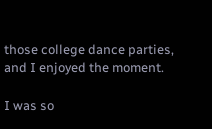those college dance parties, and I enjoyed the moment.

I was so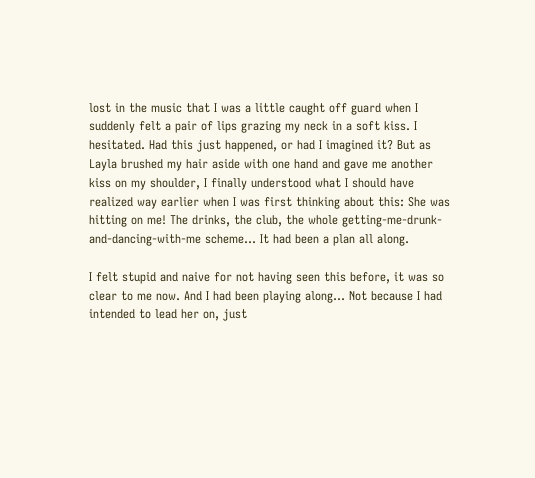lost in the music that I was a little caught off guard when I suddenly felt a pair of lips grazing my neck in a soft kiss. I hesitated. Had this just happened, or had I imagined it? But as Layla brushed my hair aside with one hand and gave me another kiss on my shoulder, I finally understood what I should have realized way earlier when I was first thinking about this: She was hitting on me! The drinks, the club, the whole getting-me-drunk-and-dancing-with-me scheme… It had been a plan all along.

I felt stupid and naive for not having seen this before, it was so clear to me now. And I had been playing along… Not because I had intended to lead her on, just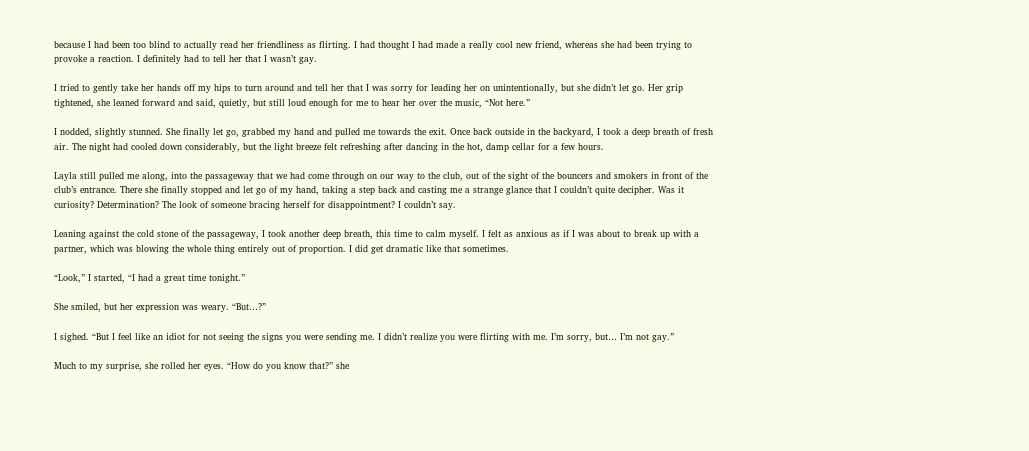because I had been too blind to actually read her friendliness as flirting. I had thought I had made a really cool new friend, whereas she had been trying to provoke a reaction. I definitely had to tell her that I wasn’t gay.

I tried to gently take her hands off my hips to turn around and tell her that I was sorry for leading her on unintentionally, but she didn’t let go. Her grip tightened, she leaned forward and said, quietly, but still loud enough for me to hear her over the music, “Not here.”

I nodded, slightly stunned. She finally let go, grabbed my hand and pulled me towards the exit. Once back outside in the backyard, I took a deep breath of fresh air. The night had cooled down considerably, but the light breeze felt refreshing after dancing in the hot, damp cellar for a few hours.

Layla still pulled me along, into the passageway that we had come through on our way to the club, out of the sight of the bouncers and smokers in front of the club’s entrance. There she finally stopped and let go of my hand, taking a step back and casting me a strange glance that I couldn’t quite decipher. Was it curiosity? Determination? The look of someone bracing herself for disappointment? I couldn’t say.

Leaning against the cold stone of the passageway, I took another deep breath, this time to calm myself. I felt as anxious as if I was about to break up with a partner, which was blowing the whole thing entirely out of proportion. I did get dramatic like that sometimes.

“Look,” I started, “I had a great time tonight.”

She smiled, but her expression was weary. “But…?”

I sighed. “But I feel like an idiot for not seeing the signs you were sending me. I didn’t realize you were flirting with me. I’m sorry, but… I’m not gay.”

Much to my surprise, she rolled her eyes. “How do you know that?” she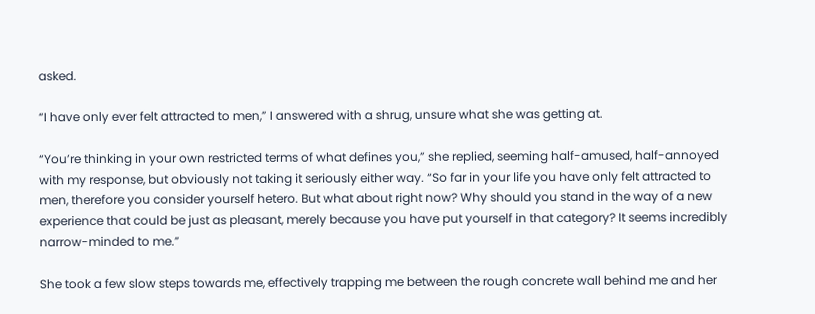asked.

“I have only ever felt attracted to men,” I answered with a shrug, unsure what she was getting at.

“You’re thinking in your own restricted terms of what defines you,” she replied, seeming half-amused, half-annoyed with my response, but obviously not taking it seriously either way. “So far in your life you have only felt attracted to men, therefore you consider yourself hetero. But what about right now? Why should you stand in the way of a new experience that could be just as pleasant, merely because you have put yourself in that category? It seems incredibly narrow-minded to me.”

She took a few slow steps towards me, effectively trapping me between the rough concrete wall behind me and her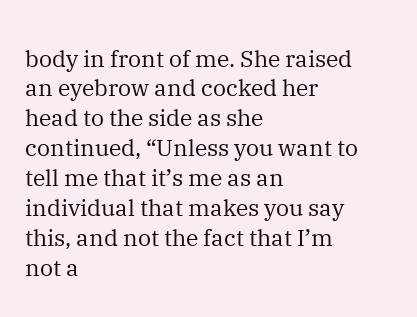body in front of me. She raised an eyebrow and cocked her head to the side as she continued, “Unless you want to tell me that it’s me as an individual that makes you say this, and not the fact that I’m not a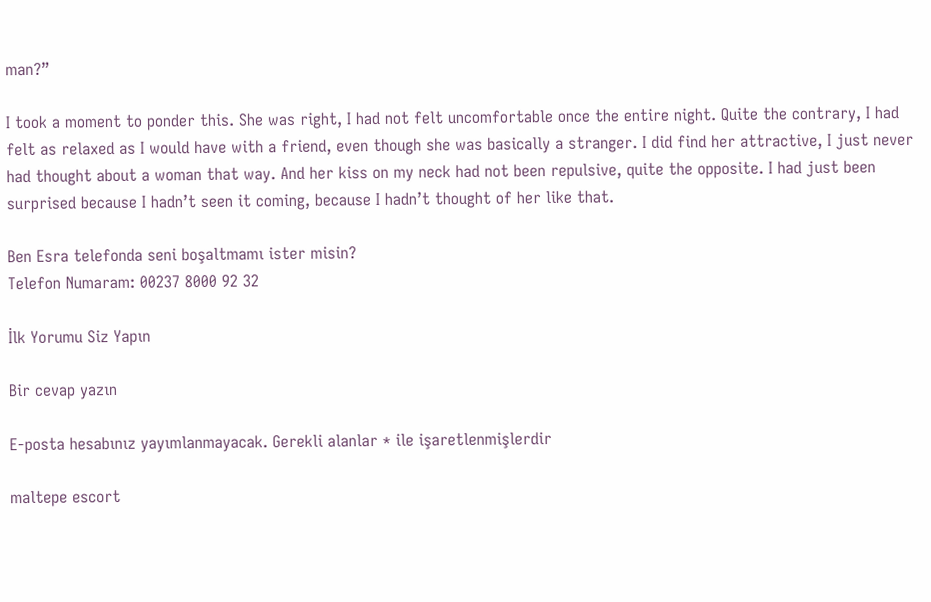man?”

I took a moment to ponder this. She was right, I had not felt uncomfortable once the entire night. Quite the contrary, I had felt as relaxed as I would have with a friend, even though she was basically a stranger. I did find her attractive, I just never had thought about a woman that way. And her kiss on my neck had not been repulsive, quite the opposite. I had just been surprised because I hadn’t seen it coming, because I hadn’t thought of her like that.

Ben Esra telefonda seni boşaltmamı ister misin?
Telefon Numaram: 00237 8000 92 32

İlk Yorumu Siz Yapın

Bir cevap yazın

E-posta hesabınız yayımlanmayacak. Gerekli alanlar * ile işaretlenmişlerdir

maltepe escort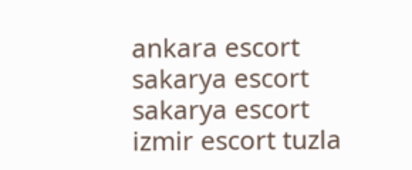ankara escort sakarya escort sakarya escort izmir escort tuzla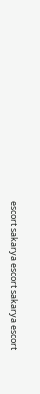escort sakarya escort sakarya escort